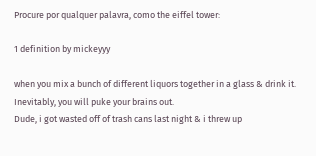Procure por qualquer palavra, como the eiffel tower:

1 definition by mickeyyy

when you mix a bunch of different liquors together in a glass & drink it. Inevitably, you will puke your brains out.
Dude, i got wasted off of trash cans last night & i threw up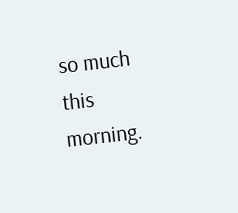so much this morning.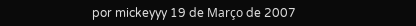por mickeyyy 19 de Março de 2007